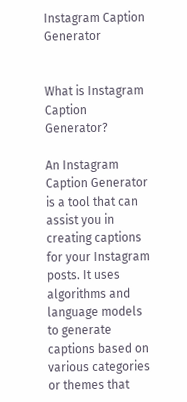Instagram Caption Generator


What is Instagram Caption Generator?

An Instagram Caption Generator is a tool that can assist you in creating captions for your Instagram posts. It uses algorithms and language models to generate captions based on various categories or themes that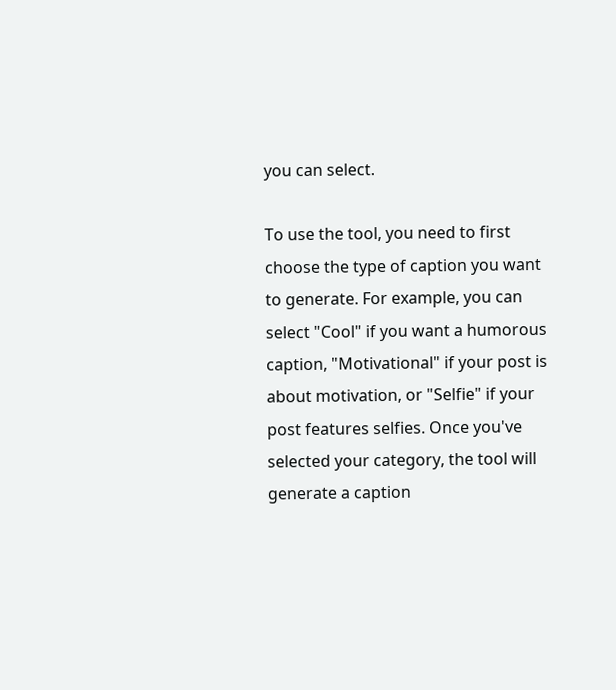you can select.

To use the tool, you need to first choose the type of caption you want to generate. For example, you can select "Cool" if you want a humorous caption, "Motivational" if your post is about motivation, or "Selfie" if your post features selfies. Once you've selected your category, the tool will generate a caption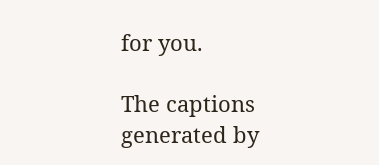for you.

The captions generated by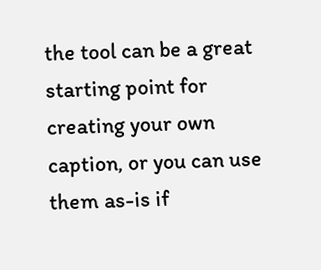the tool can be a great starting point for creating your own caption, or you can use them as-is if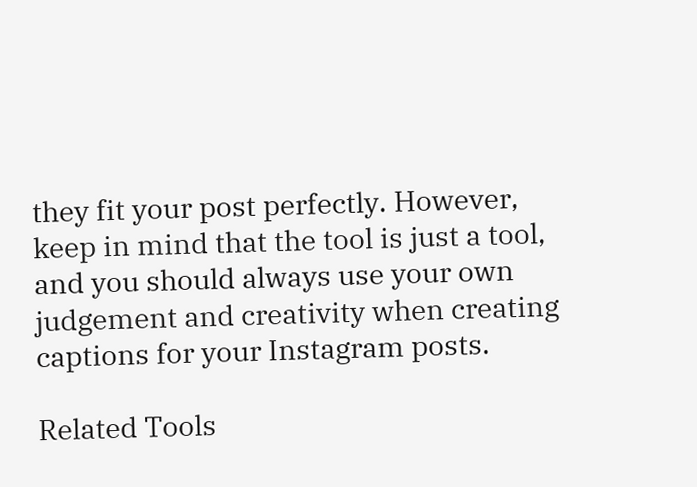they fit your post perfectly. However, keep in mind that the tool is just a tool, and you should always use your own judgement and creativity when creating captions for your Instagram posts.

Related Tools